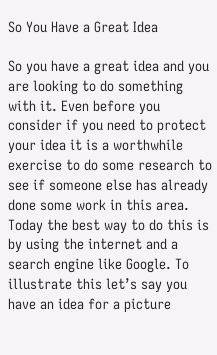So You Have a Great Idea

So you have a great idea and you are looking to do something with it. Even before you consider if you need to protect your idea it is a worthwhile exercise to do some research to see if someone else has already done some work in this area. Today the best way to do this is by using the internet and a search engine like Google. To illustrate this let’s say you have an idea for a picture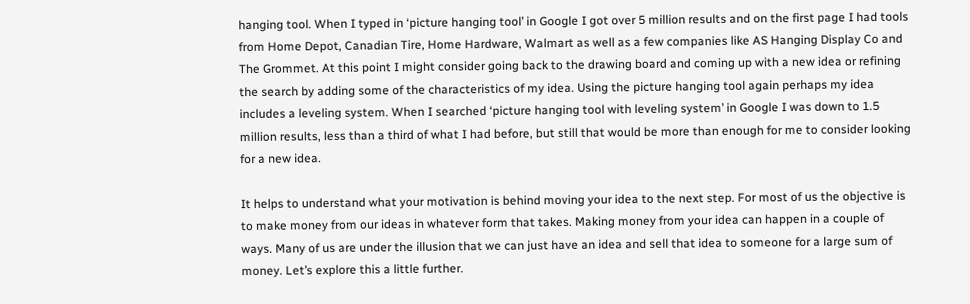hanging tool. When I typed in ‘picture hanging tool’ in Google I got over 5 million results and on the first page I had tools from Home Depot, Canadian Tire, Home Hardware, Walmart as well as a few companies like AS Hanging Display Co and The Grommet. At this point I might consider going back to the drawing board and coming up with a new idea or refining the search by adding some of the characteristics of my idea. Using the picture hanging tool again perhaps my idea includes a leveling system. When I searched ‘picture hanging tool with leveling system’ in Google I was down to 1.5 million results, less than a third of what I had before, but still that would be more than enough for me to consider looking for a new idea.

It helps to understand what your motivation is behind moving your idea to the next step. For most of us the objective is to make money from our ideas in whatever form that takes. Making money from your idea can happen in a couple of ways. Many of us are under the illusion that we can just have an idea and sell that idea to someone for a large sum of money. Let’s explore this a little further.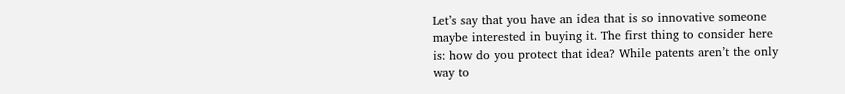Let’s say that you have an idea that is so innovative someone maybe interested in buying it. The first thing to consider here is: how do you protect that idea? While patents aren’t the only way to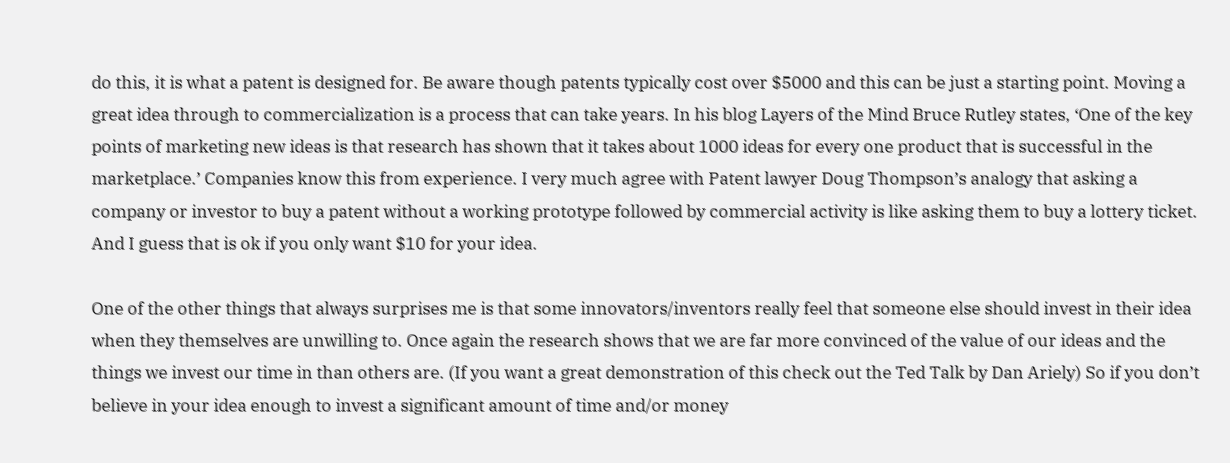do this, it is what a patent is designed for. Be aware though patents typically cost over $5000 and this can be just a starting point. Moving a great idea through to commercialization is a process that can take years. In his blog Layers of the Mind Bruce Rutley states, ‘One of the key points of marketing new ideas is that research has shown that it takes about 1000 ideas for every one product that is successful in the marketplace.’ Companies know this from experience. I very much agree with Patent lawyer Doug Thompson’s analogy that asking a company or investor to buy a patent without a working prototype followed by commercial activity is like asking them to buy a lottery ticket. And I guess that is ok if you only want $10 for your idea.

One of the other things that always surprises me is that some innovators/inventors really feel that someone else should invest in their idea when they themselves are unwilling to. Once again the research shows that we are far more convinced of the value of our ideas and the things we invest our time in than others are. (If you want a great demonstration of this check out the Ted Talk by Dan Ariely) So if you don’t believe in your idea enough to invest a significant amount of time and/or money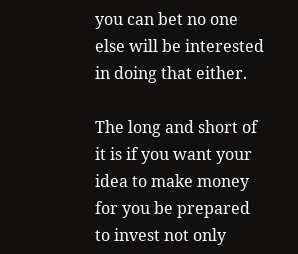you can bet no one else will be interested in doing that either.

The long and short of it is if you want your idea to make money for you be prepared to invest not only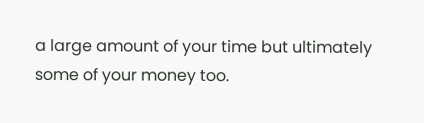a large amount of your time but ultimately some of your money too.